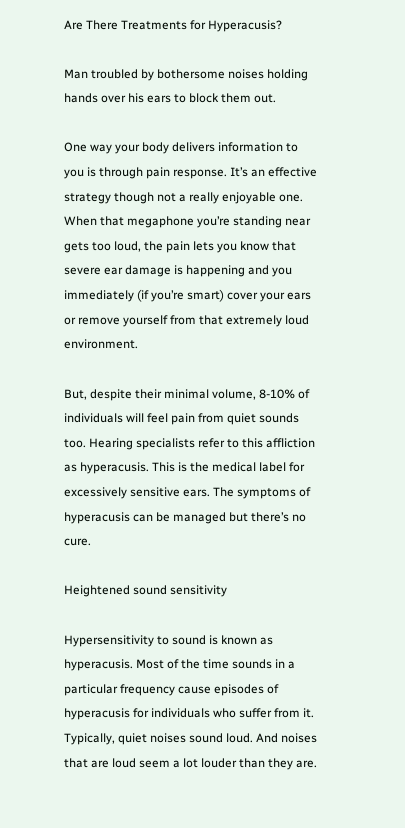Are There Treatments for Hyperacusis?

Man troubled by bothersome noises holding hands over his ears to block them out.

One way your body delivers information to you is through pain response. It’s an effective strategy though not a really enjoyable one. When that megaphone you’re standing near gets too loud, the pain lets you know that severe ear damage is happening and you immediately (if you’re smart) cover your ears or remove yourself from that extremely loud environment.

But, despite their minimal volume, 8-10% of individuals will feel pain from quiet sounds too. Hearing specialists refer to this affliction as hyperacusis. This is the medical label for excessively sensitive ears. The symptoms of hyperacusis can be managed but there’s no cure.

Heightened sound sensitivity

Hypersensitivity to sound is known as hyperacusis. Most of the time sounds in a particular frequency cause episodes of hyperacusis for individuals who suffer from it. Typically, quiet noises sound loud. And noises that are loud seem a lot louder than they are.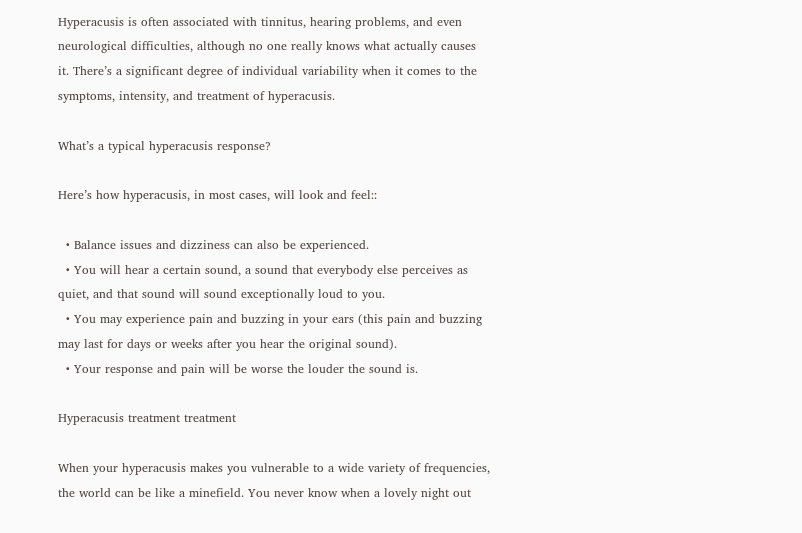Hyperacusis is often associated with tinnitus, hearing problems, and even neurological difficulties, although no one really knows what actually causes it. There’s a significant degree of individual variability when it comes to the symptoms, intensity, and treatment of hyperacusis.

What’s a typical hyperacusis response?

Here’s how hyperacusis, in most cases, will look and feel::

  • Balance issues and dizziness can also be experienced.
  • You will hear a certain sound, a sound that everybody else perceives as quiet, and that sound will sound exceptionally loud to you.
  • You may experience pain and buzzing in your ears (this pain and buzzing may last for days or weeks after you hear the original sound).
  • Your response and pain will be worse the louder the sound is.

Hyperacusis treatment treatment

When your hyperacusis makes you vulnerable to a wide variety of frequencies, the world can be like a minefield. You never know when a lovely night out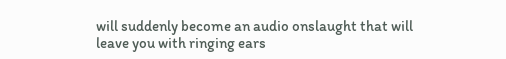will suddenly become an audio onslaught that will leave you with ringing ears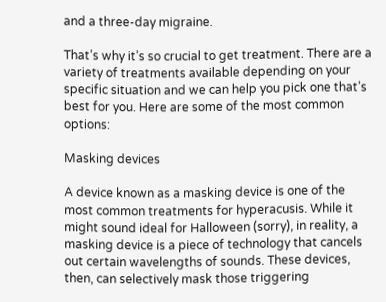and a three-day migraine.

That’s why it’s so crucial to get treatment. There are a variety of treatments available depending on your specific situation and we can help you pick one that’s best for you. Here are some of the most common options:

Masking devices

A device known as a masking device is one of the most common treatments for hyperacusis. While it might sound ideal for Halloween (sorry), in reality, a masking device is a piece of technology that cancels out certain wavelengths of sounds. These devices, then, can selectively mask those triggering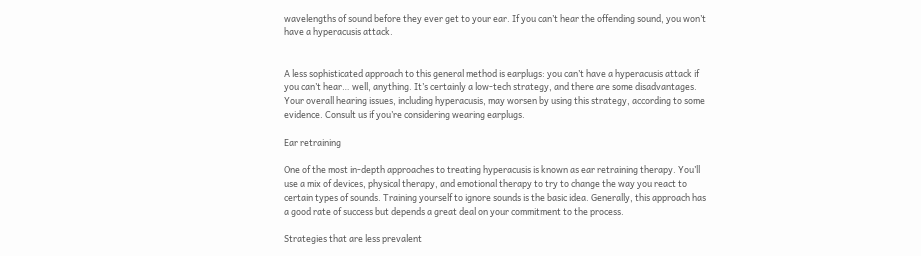wavelengths of sound before they ever get to your ear. If you can’t hear the offending sound, you won’t have a hyperacusis attack.


A less sophisticated approach to this general method is earplugs: you can’t have a hyperacusis attack if you can’t hear… well, anything. It’s certainly a low-tech strategy, and there are some disadvantages. Your overall hearing issues, including hyperacusis, may worsen by using this strategy, according to some evidence. Consult us if you’re considering wearing earplugs.

Ear retraining

One of the most in-depth approaches to treating hyperacusis is known as ear retraining therapy. You’ll use a mix of devices, physical therapy, and emotional therapy to try to change the way you react to certain types of sounds. Training yourself to ignore sounds is the basic idea. Generally, this approach has a good rate of success but depends a great deal on your commitment to the process.

Strategies that are less prevalent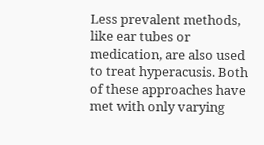Less prevalent methods, like ear tubes or medication, are also used to treat hyperacusis. Both of these approaches have met with only varying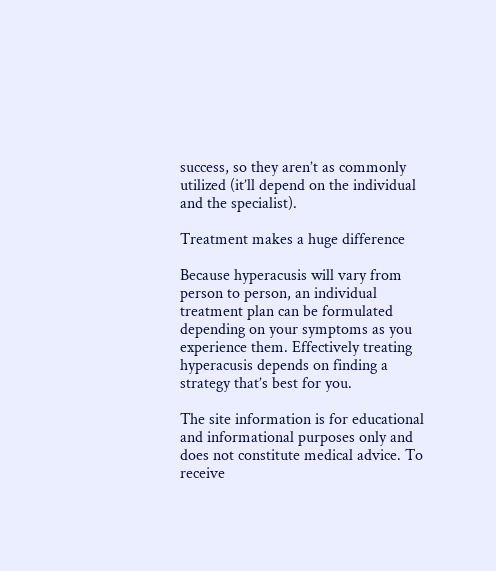success, so they aren’t as commonly utilized (it’ll depend on the individual and the specialist).

Treatment makes a huge difference

Because hyperacusis will vary from person to person, an individual treatment plan can be formulated depending on your symptoms as you experience them. Effectively treating hyperacusis depends on finding a strategy that’s best for you.

The site information is for educational and informational purposes only and does not constitute medical advice. To receive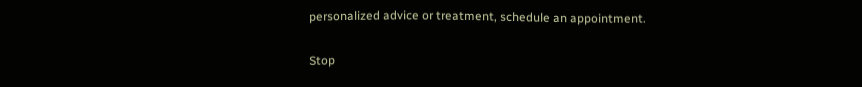personalized advice or treatment, schedule an appointment.

Stop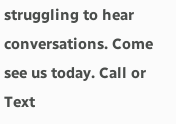struggling to hear conversations. Come see us today. Call or Text